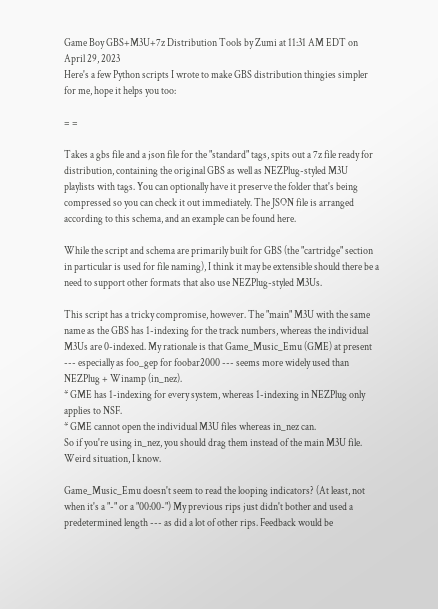Game Boy GBS+M3U+7z Distribution Tools by Zumi at 11:31 AM EDT on April 29, 2023
Here's a few Python scripts I wrote to make GBS distribution thingies simpler for me, hope it helps you too:

= =

Takes a gbs file and a json file for the "standard" tags, spits out a 7z file ready for distribution, containing the original GBS as well as NEZPlug-styled M3U playlists with tags. You can optionally have it preserve the folder that's being compressed so you can check it out immediately. The JSON file is arranged according to this schema, and an example can be found here.

While the script and schema are primarily built for GBS (the "cartridge" section in particular is used for file naming), I think it may be extensible should there be a need to support other formats that also use NEZPlug-styled M3Us.

This script has a tricky compromise, however. The "main" M3U with the same name as the GBS has 1-indexing for the track numbers, whereas the individual M3Us are 0-indexed. My rationale is that Game_Music_Emu (GME) at present --- especially as foo_gep for foobar2000 --- seems more widely used than NEZPlug + Winamp (in_nez).
* GME has 1-indexing for every system, whereas 1-indexing in NEZPlug only applies to NSF.
* GME cannot open the individual M3U files whereas in_nez can.
So if you're using in_nez, you should drag them instead of the main M3U file. Weird situation, I know.

Game_Music_Emu doesn't seem to read the looping indicators? (At least, not when it's a "-" or a "00:00-") My previous rips just didn't bother and used a predetermined length --- as did a lot of other rips. Feedback would be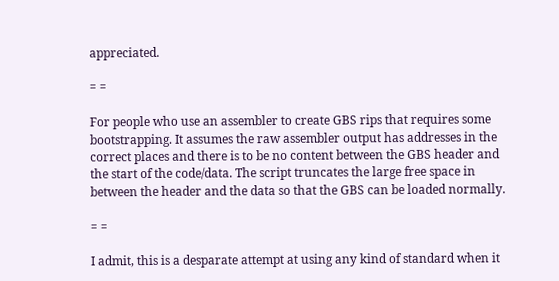appreciated.

= =

For people who use an assembler to create GBS rips that requires some bootstrapping. It assumes the raw assembler output has addresses in the correct places and there is to be no content between the GBS header and the start of the code/data. The script truncates the large free space in between the header and the data so that the GBS can be loaded normally.

= =

I admit, this is a desparate attempt at using any kind of standard when it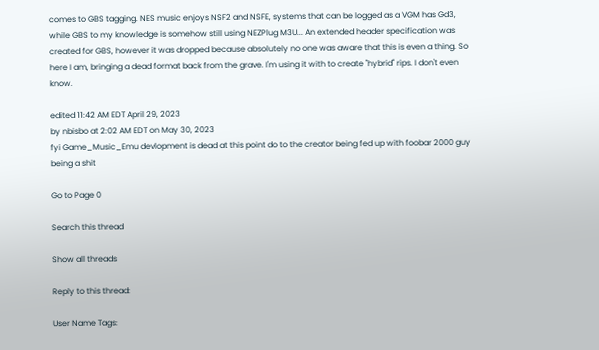comes to GBS tagging. NES music enjoys NSF2 and NSFE, systems that can be logged as a VGM has Gd3, while GBS to my knowledge is somehow still using NEZPlug M3U... An extended header specification was created for GBS, however it was dropped because absolutely no one was aware that this is even a thing. So here I am, bringing a dead format back from the grave. I'm using it with to create "hybrid" rips. I don't even know.

edited 11:42 AM EDT April 29, 2023
by nbisbo at 2:02 AM EDT on May 30, 2023
fyi Game_Music_Emu devlopment is dead at this point do to the creator being fed up with foobar 2000 guy being a shit

Go to Page 0

Search this thread

Show all threads

Reply to this thread:

User Name Tags: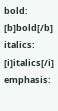bold: [b]bold[/b]
italics: [i]italics[/i]
emphasis: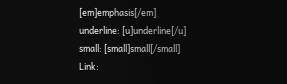[em]emphasis[/em]
underline: [u]underline[/u]
small: [small]small[/small]
Link: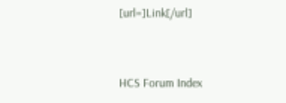[url=]Link[/url]


HCS Forum Index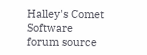Halley's Comet Software
forum source